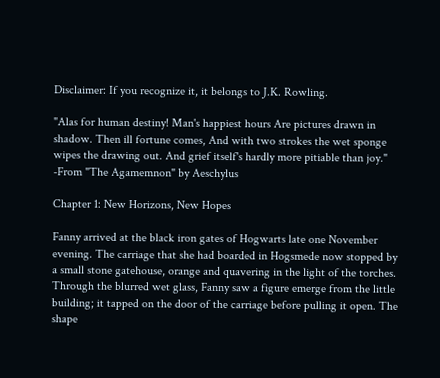Disclaimer: If you recognize it, it belongs to J.K. Rowling.

"Alas for human destiny! Man's happiest hours Are pictures drawn in shadow. Then ill fortune comes, And with two strokes the wet sponge wipes the drawing out. And grief itself's hardly more pitiable than joy." -From "The Agamemnon" by Aeschylus

Chapter 1: New Horizons, New Hopes

Fanny arrived at the black iron gates of Hogwarts late one November evening. The carriage that she had boarded in Hogsmede now stopped by a small stone gatehouse, orange and quavering in the light of the torches. Through the blurred wet glass, Fanny saw a figure emerge from the little building; it tapped on the door of the carriage before pulling it open. The shape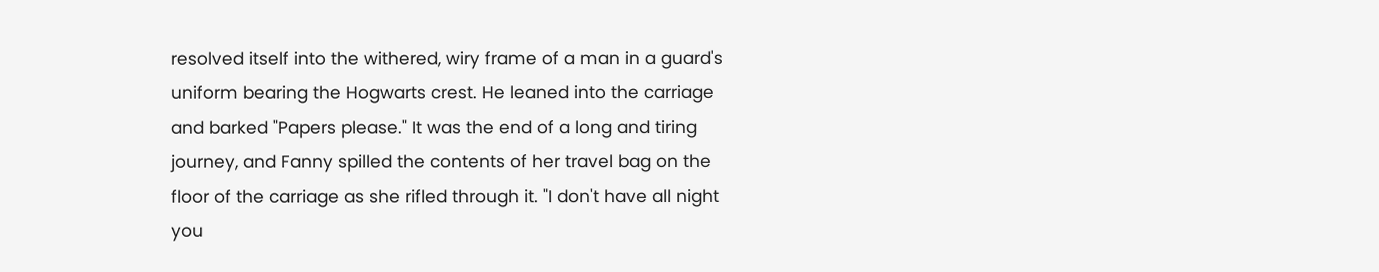resolved itself into the withered, wiry frame of a man in a guard's uniform bearing the Hogwarts crest. He leaned into the carriage and barked "Papers please." It was the end of a long and tiring journey, and Fanny spilled the contents of her travel bag on the floor of the carriage as she rifled through it. "I don't have all night you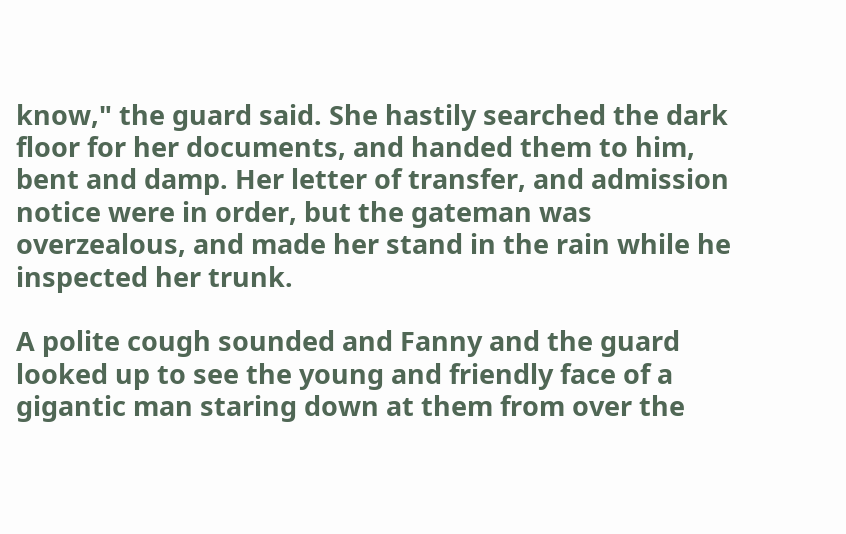know," the guard said. She hastily searched the dark floor for her documents, and handed them to him, bent and damp. Her letter of transfer, and admission notice were in order, but the gateman was overzealous, and made her stand in the rain while he inspected her trunk.

A polite cough sounded and Fanny and the guard looked up to see the young and friendly face of a gigantic man staring down at them from over the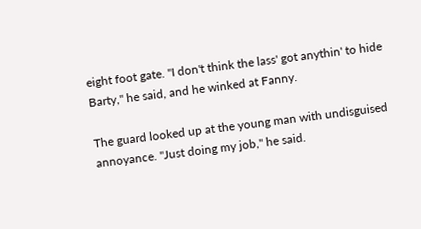eight foot gate. "I don't think the lass' got anythin' to hide Barty," he said, and he winked at Fanny.

The guard looked up at the young man with undisguised annoyance. "Just doing my job," he said.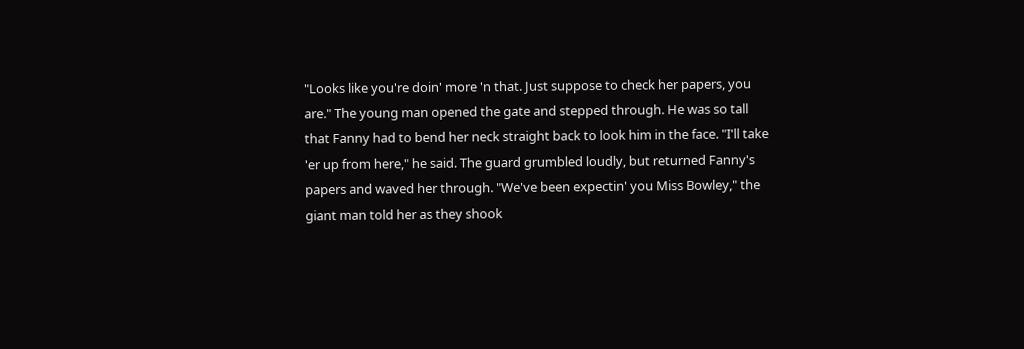"Looks like you're doin' more 'n that. Just suppose to check her papers, you are." The young man opened the gate and stepped through. He was so tall that Fanny had to bend her neck straight back to look him in the face. "I'll take 'er up from here," he said. The guard grumbled loudly, but returned Fanny's papers and waved her through. "We've been expectin' you Miss Bowley," the giant man told her as they shook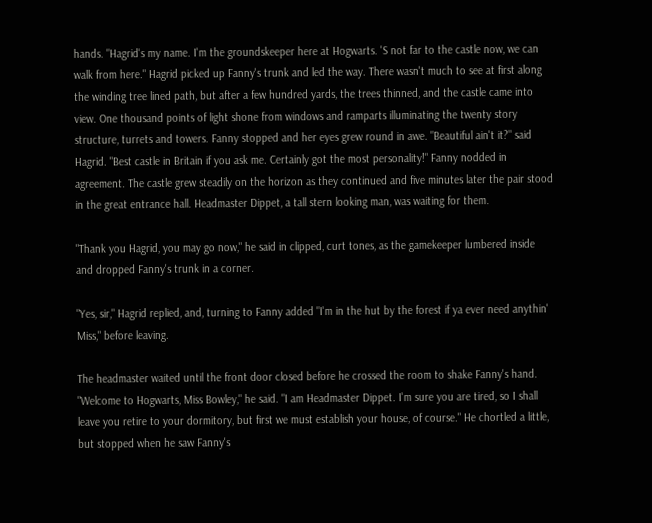hands. "Hagrid's my name. I'm the groundskeeper here at Hogwarts. 'S not far to the castle now, we can walk from here." Hagrid picked up Fanny's trunk and led the way. There wasn't much to see at first along the winding tree lined path, but after a few hundred yards, the trees thinned, and the castle came into view. One thousand points of light shone from windows and ramparts illuminating the twenty story structure, turrets and towers. Fanny stopped and her eyes grew round in awe. "Beautiful ain't it?" said Hagrid. "Best castle in Britain if you ask me. Certainly got the most personality!" Fanny nodded in agreement. The castle grew steadily on the horizon as they continued and five minutes later the pair stood in the great entrance hall. Headmaster Dippet, a tall stern looking man, was waiting for them.

"Thank you Hagrid, you may go now," he said in clipped, curt tones, as the gamekeeper lumbered inside and dropped Fanny's trunk in a corner.

"Yes, sir," Hagrid replied, and, turning to Fanny added "I'm in the hut by the forest if ya ever need anythin' Miss," before leaving.

The headmaster waited until the front door closed before he crossed the room to shake Fanny's hand. "Welcome to Hogwarts, Miss Bowley," he said. "I am Headmaster Dippet. I'm sure you are tired, so I shall leave you retire to your dormitory, but first we must establish your house, of course." He chortled a little, but stopped when he saw Fanny's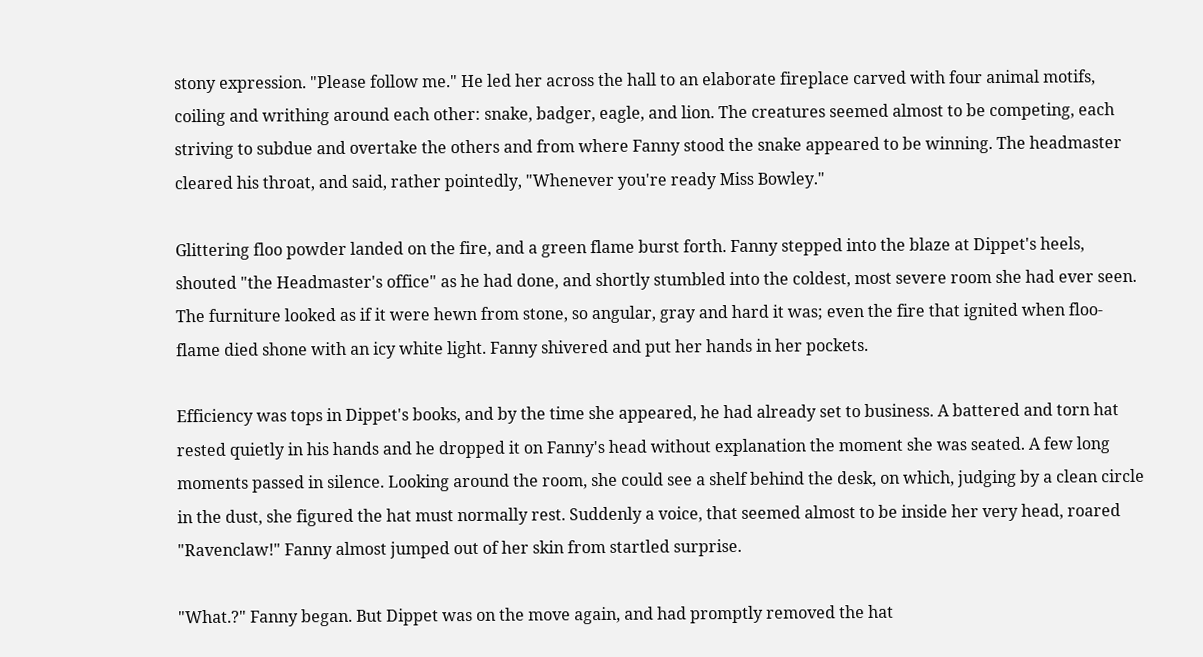stony expression. "Please follow me." He led her across the hall to an elaborate fireplace carved with four animal motifs, coiling and writhing around each other: snake, badger, eagle, and lion. The creatures seemed almost to be competing, each striving to subdue and overtake the others and from where Fanny stood the snake appeared to be winning. The headmaster cleared his throat, and said, rather pointedly, "Whenever you're ready Miss Bowley."

Glittering floo powder landed on the fire, and a green flame burst forth. Fanny stepped into the blaze at Dippet's heels, shouted "the Headmaster's office" as he had done, and shortly stumbled into the coldest, most severe room she had ever seen. The furniture looked as if it were hewn from stone, so angular, gray and hard it was; even the fire that ignited when floo-flame died shone with an icy white light. Fanny shivered and put her hands in her pockets.

Efficiency was tops in Dippet's books, and by the time she appeared, he had already set to business. A battered and torn hat rested quietly in his hands and he dropped it on Fanny's head without explanation the moment she was seated. A few long moments passed in silence. Looking around the room, she could see a shelf behind the desk, on which, judging by a clean circle in the dust, she figured the hat must normally rest. Suddenly a voice, that seemed almost to be inside her very head, roared "Ravenclaw!" Fanny almost jumped out of her skin from startled surprise.

"What.?" Fanny began. But Dippet was on the move again, and had promptly removed the hat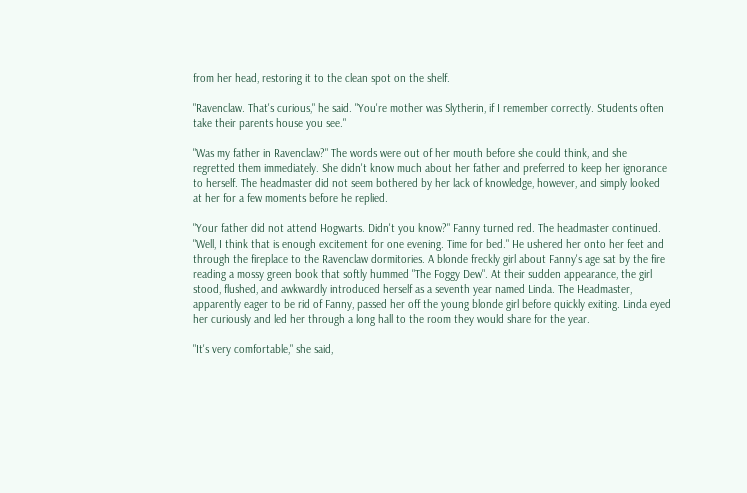from her head, restoring it to the clean spot on the shelf.

"Ravenclaw. That's curious," he said. "You're mother was Slytherin, if I remember correctly. Students often take their parents house you see."

"Was my father in Ravenclaw?" The words were out of her mouth before she could think, and she regretted them immediately. She didn't know much about her father and preferred to keep her ignorance to herself. The headmaster did not seem bothered by her lack of knowledge, however, and simply looked at her for a few moments before he replied.

"Your father did not attend Hogwarts. Didn't you know?" Fanny turned red. The headmaster continued. "Well, I think that is enough excitement for one evening. Time for bed." He ushered her onto her feet and through the fireplace to the Ravenclaw dormitories. A blonde freckly girl about Fanny's age sat by the fire reading a mossy green book that softly hummed "The Foggy Dew". At their sudden appearance, the girl stood, flushed, and awkwardly introduced herself as a seventh year named Linda. The Headmaster, apparently eager to be rid of Fanny, passed her off the young blonde girl before quickly exiting. Linda eyed her curiously and led her through a long hall to the room they would share for the year.

"It's very comfortable," she said,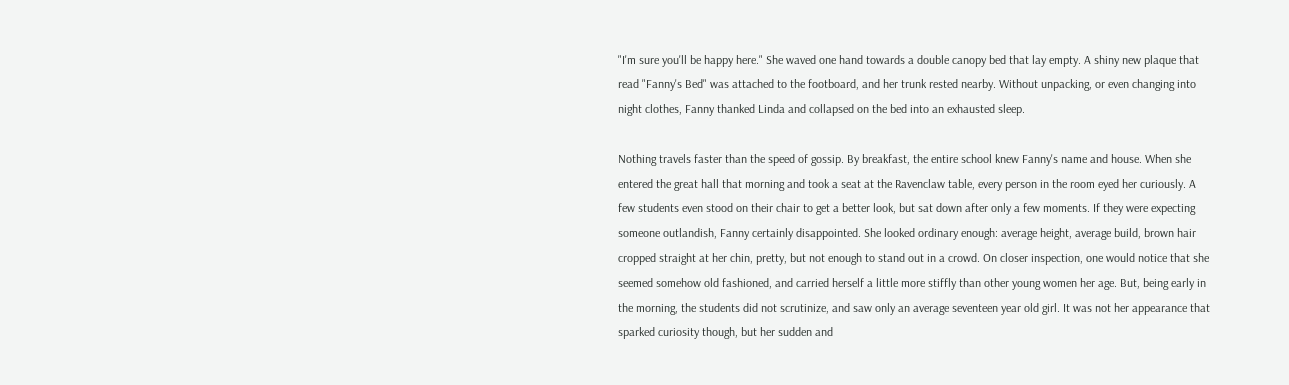"I'm sure you'll be happy here." She waved one hand towards a double canopy bed that lay empty. A shiny new plaque that read "Fanny's Bed" was attached to the footboard, and her trunk rested nearby. Without unpacking, or even changing into night clothes, Fanny thanked Linda and collapsed on the bed into an exhausted sleep.

Nothing travels faster than the speed of gossip. By breakfast, the entire school knew Fanny's name and house. When she entered the great hall that morning and took a seat at the Ravenclaw table, every person in the room eyed her curiously. A few students even stood on their chair to get a better look, but sat down after only a few moments. If they were expecting someone outlandish, Fanny certainly disappointed. She looked ordinary enough: average height, average build, brown hair cropped straight at her chin, pretty, but not enough to stand out in a crowd. On closer inspection, one would notice that she seemed somehow old fashioned, and carried herself a little more stiffly than other young women her age. But, being early in the morning, the students did not scrutinize, and saw only an average seventeen year old girl. It was not her appearance that sparked curiosity though, but her sudden and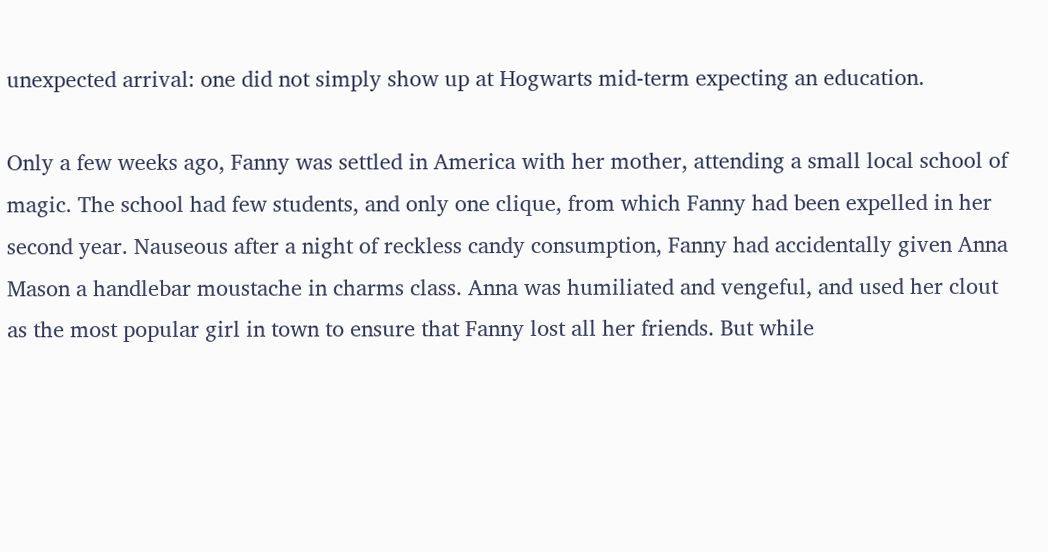unexpected arrival: one did not simply show up at Hogwarts mid-term expecting an education.

Only a few weeks ago, Fanny was settled in America with her mother, attending a small local school of magic. The school had few students, and only one clique, from which Fanny had been expelled in her second year. Nauseous after a night of reckless candy consumption, Fanny had accidentally given Anna Mason a handlebar moustache in charms class. Anna was humiliated and vengeful, and used her clout as the most popular girl in town to ensure that Fanny lost all her friends. But while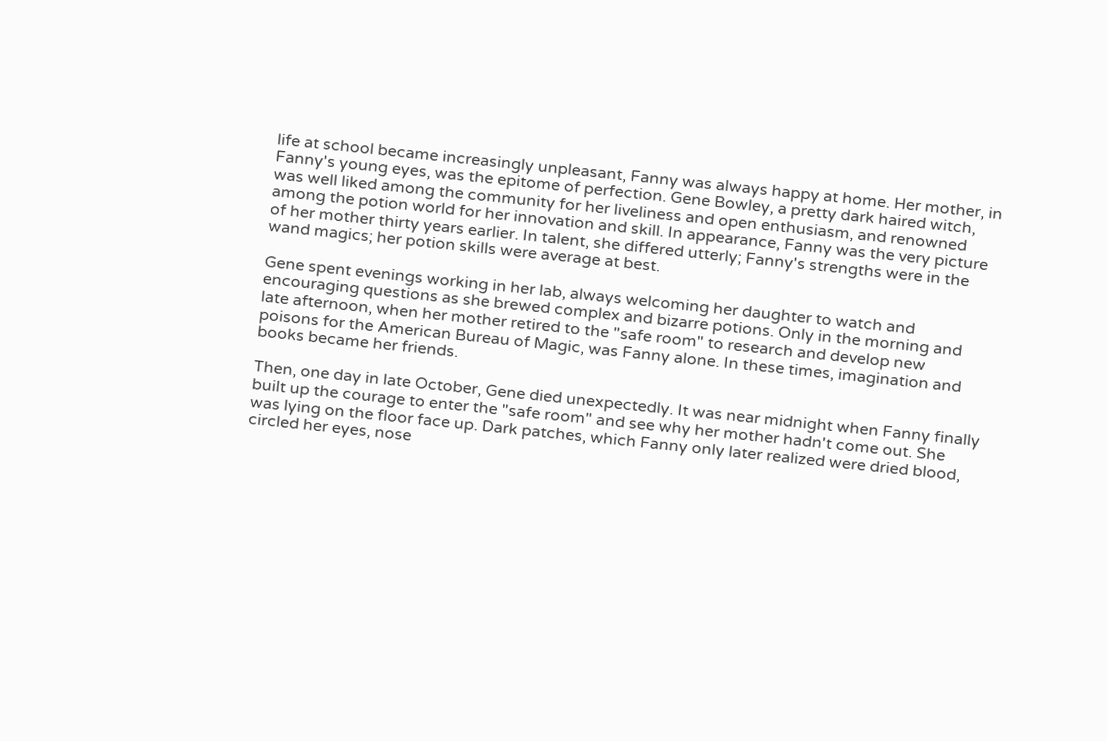life at school became increasingly unpleasant, Fanny was always happy at home. Her mother, in Fanny's young eyes, was the epitome of perfection. Gene Bowley, a pretty dark haired witch, was well liked among the community for her liveliness and open enthusiasm, and renowned among the potion world for her innovation and skill. In appearance, Fanny was the very picture of her mother thirty years earlier. In talent, she differed utterly; Fanny's strengths were in the wand magics; her potion skills were average at best.

Gene spent evenings working in her lab, always welcoming her daughter to watch and encouraging questions as she brewed complex and bizarre potions. Only in the morning and late afternoon, when her mother retired to the "safe room" to research and develop new poisons for the American Bureau of Magic, was Fanny alone. In these times, imagination and books became her friends.

Then, one day in late October, Gene died unexpectedly. It was near midnight when Fanny finally built up the courage to enter the "safe room" and see why her mother hadn't come out. She was lying on the floor face up. Dark patches, which Fanny only later realized were dried blood, circled her eyes, nose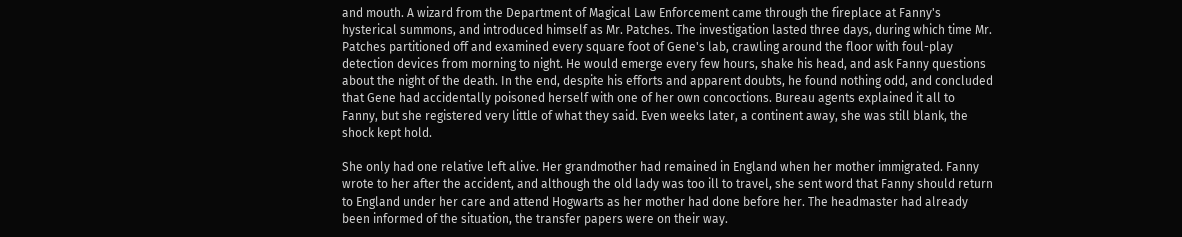and mouth. A wizard from the Department of Magical Law Enforcement came through the fireplace at Fanny's hysterical summons, and introduced himself as Mr. Patches. The investigation lasted three days, during which time Mr. Patches partitioned off and examined every square foot of Gene's lab, crawling around the floor with foul-play detection devices from morning to night. He would emerge every few hours, shake his head, and ask Fanny questions about the night of the death. In the end, despite his efforts and apparent doubts, he found nothing odd, and concluded that Gene had accidentally poisoned herself with one of her own concoctions. Bureau agents explained it all to Fanny, but she registered very little of what they said. Even weeks later, a continent away, she was still blank, the shock kept hold.

She only had one relative left alive. Her grandmother had remained in England when her mother immigrated. Fanny wrote to her after the accident, and although the old lady was too ill to travel, she sent word that Fanny should return to England under her care and attend Hogwarts as her mother had done before her. The headmaster had already been informed of the situation, the transfer papers were on their way.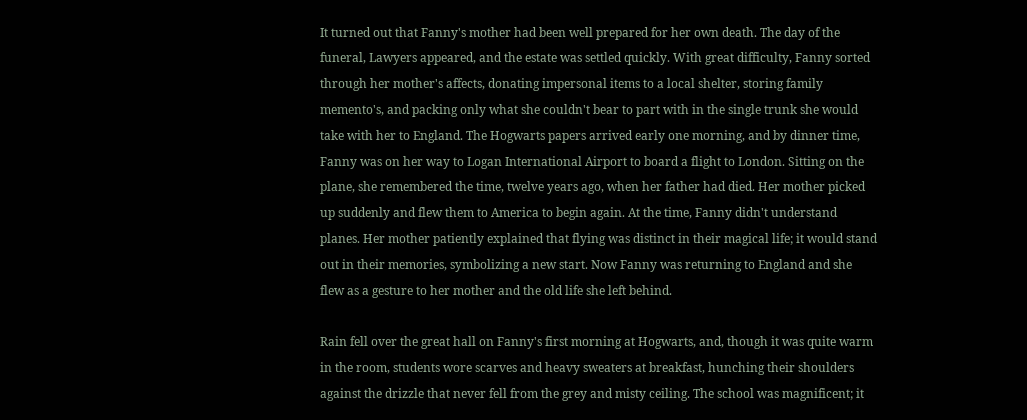It turned out that Fanny's mother had been well prepared for her own death. The day of the funeral, Lawyers appeared, and the estate was settled quickly. With great difficulty, Fanny sorted through her mother's affects, donating impersonal items to a local shelter, storing family memento's, and packing only what she couldn't bear to part with in the single trunk she would take with her to England. The Hogwarts papers arrived early one morning, and by dinner time, Fanny was on her way to Logan International Airport to board a flight to London. Sitting on the plane, she remembered the time, twelve years ago, when her father had died. Her mother picked up suddenly and flew them to America to begin again. At the time, Fanny didn't understand planes. Her mother patiently explained that flying was distinct in their magical life; it would stand out in their memories, symbolizing a new start. Now Fanny was returning to England and she flew as a gesture to her mother and the old life she left behind.

Rain fell over the great hall on Fanny's first morning at Hogwarts, and, though it was quite warm in the room, students wore scarves and heavy sweaters at breakfast, hunching their shoulders against the drizzle that never fell from the grey and misty ceiling. The school was magnificent; it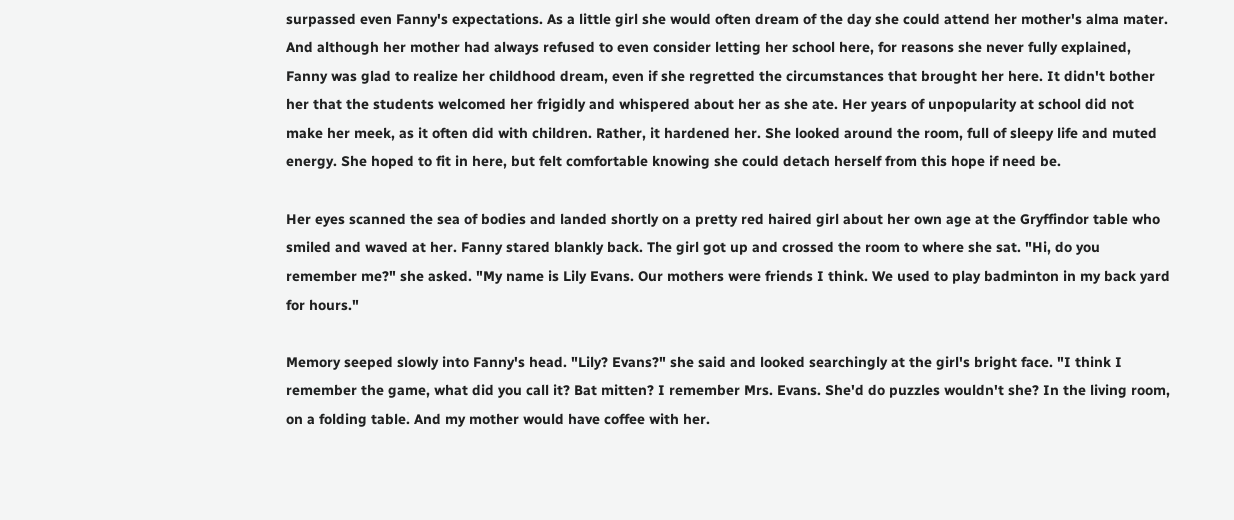surpassed even Fanny's expectations. As a little girl she would often dream of the day she could attend her mother's alma mater. And although her mother had always refused to even consider letting her school here, for reasons she never fully explained, Fanny was glad to realize her childhood dream, even if she regretted the circumstances that brought her here. It didn't bother her that the students welcomed her frigidly and whispered about her as she ate. Her years of unpopularity at school did not make her meek, as it often did with children. Rather, it hardened her. She looked around the room, full of sleepy life and muted energy. She hoped to fit in here, but felt comfortable knowing she could detach herself from this hope if need be.

Her eyes scanned the sea of bodies and landed shortly on a pretty red haired girl about her own age at the Gryffindor table who smiled and waved at her. Fanny stared blankly back. The girl got up and crossed the room to where she sat. "Hi, do you remember me?" she asked. "My name is Lily Evans. Our mothers were friends I think. We used to play badminton in my back yard for hours."

Memory seeped slowly into Fanny's head. "Lily? Evans?" she said and looked searchingly at the girl's bright face. "I think I remember the game, what did you call it? Bat mitten? I remember Mrs. Evans. She'd do puzzles wouldn't she? In the living room, on a folding table. And my mother would have coffee with her.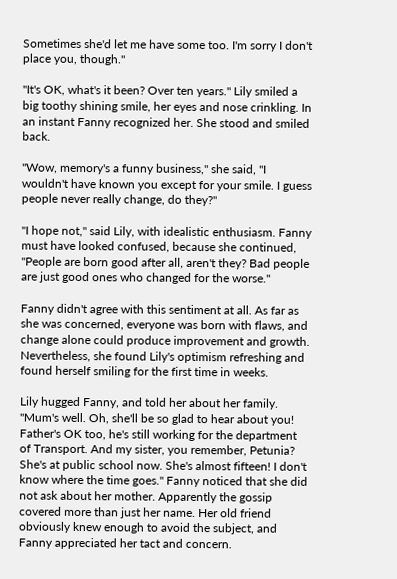Sometimes she'd let me have some too. I'm sorry I don't place you, though."

"It's OK, what's it been? Over ten years." Lily smiled a big toothy shining smile, her eyes and nose crinkling. In an instant Fanny recognized her. She stood and smiled back.

"Wow, memory's a funny business," she said, "I wouldn't have known you except for your smile. I guess people never really change, do they?"

"I hope not," said Lily, with idealistic enthusiasm. Fanny must have looked confused, because she continued, "People are born good after all, aren't they? Bad people are just good ones who changed for the worse."

Fanny didn't agree with this sentiment at all. As far as she was concerned, everyone was born with flaws, and change alone could produce improvement and growth. Nevertheless, she found Lily's optimism refreshing and found herself smiling for the first time in weeks.

Lily hugged Fanny, and told her about her family. "Mum's well. Oh, she'll be so glad to hear about you! Father's OK too, he's still working for the department of Transport. And my sister, you remember, Petunia? She's at public school now. She's almost fifteen! I don't know where the time goes." Fanny noticed that she did not ask about her mother. Apparently the gossip covered more than just her name. Her old friend obviously knew enough to avoid the subject, and Fanny appreciated her tact and concern.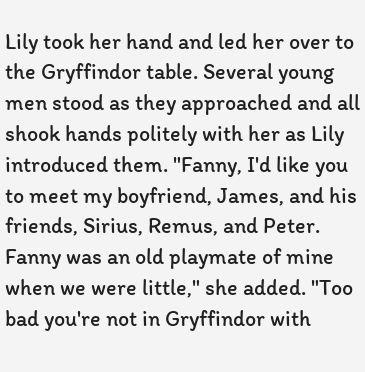Lily took her hand and led her over to the Gryffindor table. Several young men stood as they approached and all shook hands politely with her as Lily introduced them. "Fanny, I'd like you to meet my boyfriend, James, and his friends, Sirius, Remus, and Peter. Fanny was an old playmate of mine when we were little," she added. "Too bad you're not in Gryffindor with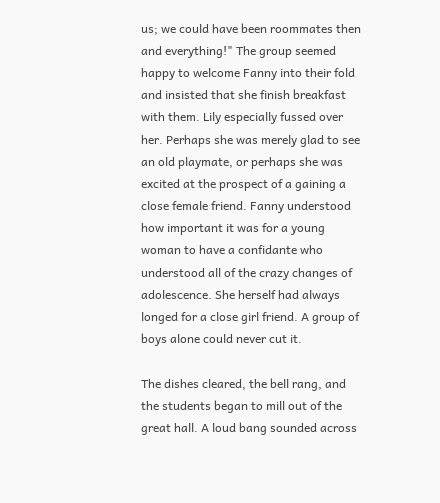us; we could have been roommates then and everything!" The group seemed happy to welcome Fanny into their fold and insisted that she finish breakfast with them. Lily especially fussed over her. Perhaps she was merely glad to see an old playmate, or perhaps she was excited at the prospect of a gaining a close female friend. Fanny understood how important it was for a young woman to have a confidante who understood all of the crazy changes of adolescence. She herself had always longed for a close girl friend. A group of boys alone could never cut it.

The dishes cleared, the bell rang, and the students began to mill out of the great hall. A loud bang sounded across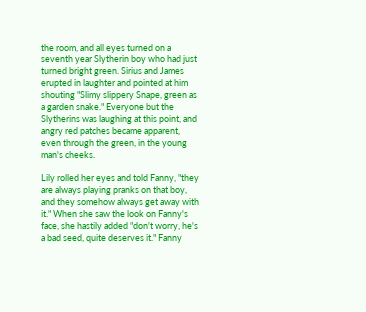the room, and all eyes turned on a seventh year Slytherin boy who had just turned bright green. Sirius and James erupted in laughter and pointed at him shouting "Slimy slippery Snape, green as a garden snake." Everyone but the Slytherins was laughing at this point, and angry red patches became apparent, even through the green, in the young man's cheeks.

Lily rolled her eyes and told Fanny, "they are always playing pranks on that boy, and they somehow always get away with it." When she saw the look on Fanny's face, she hastily added "don't worry, he's a bad seed, quite deserves it." Fanny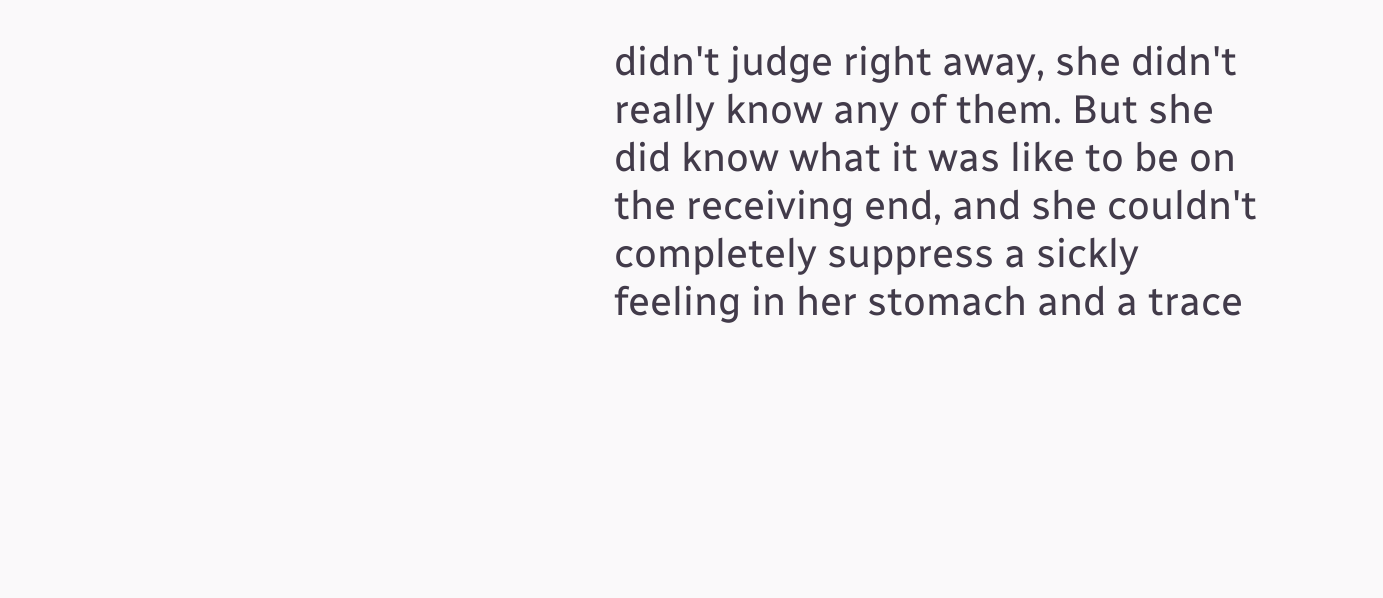didn't judge right away, she didn't really know any of them. But she did know what it was like to be on the receiving end, and she couldn't completely suppress a sickly feeling in her stomach and a trace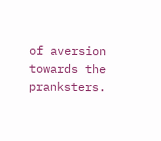of aversion towards the pranksters.